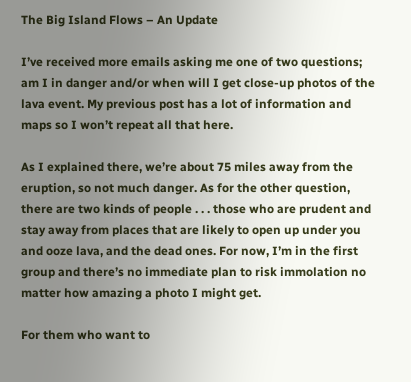The Big Island Flows – An Update

I’ve received more emails asking me one of two questions; am I in danger and/or when will I get close-up photos of the lava event. My previous post has a lot of information and maps so I won’t repeat all that here.

As I explained there, we’re about 75 miles away from the eruption, so not much danger. As for the other question, there are two kinds of people . . . those who are prudent and stay away from places that are likely to open up under you and ooze lava, and the dead ones. For now, I’m in the first group and there’s no immediate plan to risk immolation no matter how amazing a photo I might get.

For them who want to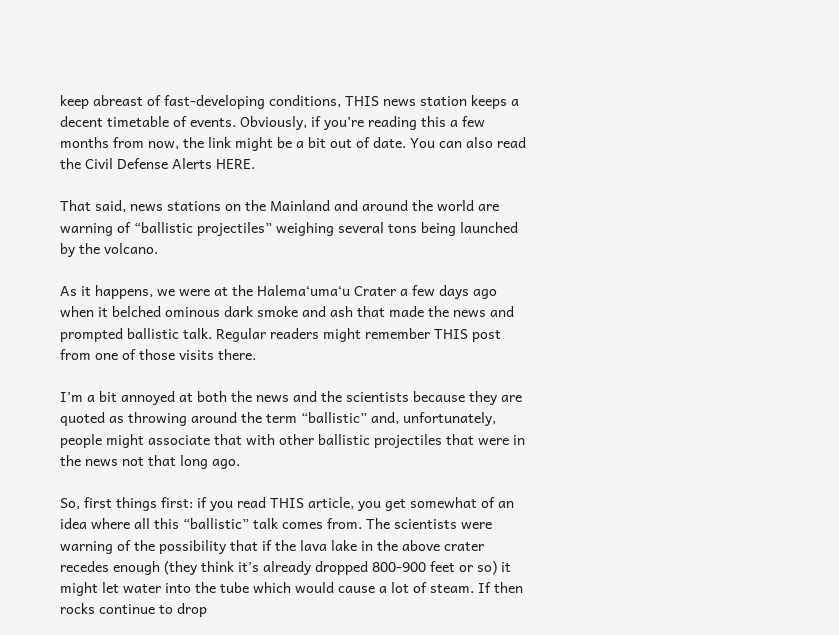keep abreast of fast-developing conditions, THIS news station keeps a decent timetable of events. Obviously, if you’re reading this a few months from now, the link might be a bit out of date. You can also read the Civil Defense Alerts HERE.

That said, news stations on the Mainland and around the world are warning of “ballistic projectiles” weighing several tons being launched by the volcano.

As it happens, we were at the Halema‘uma‘u Crater a few days ago when it belched ominous dark smoke and ash that made the news and prompted ballistic talk. Regular readers might remember THIS post from one of those visits there.

I’m a bit annoyed at both the news and the scientists because they are quoted as throwing around the term “ballistic” and, unfortunately, people might associate that with other ballistic projectiles that were in the news not that long ago.

So, first things first: if you read THIS article, you get somewhat of an idea where all this “ballistic” talk comes from. The scientists were warning of the possibility that if the lava lake in the above crater recedes enough (they think it’s already dropped 800-900 feet or so) it might let water into the tube which would cause a lot of steam. If then rocks continue to drop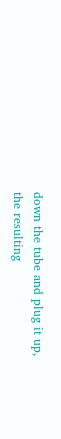down the tube and plug it up, the resulting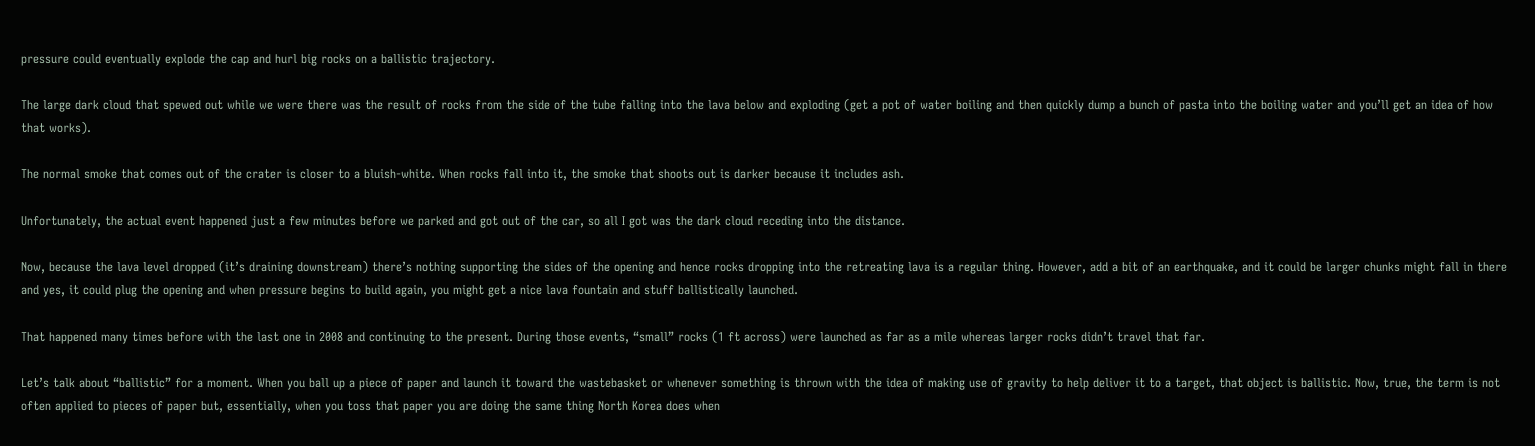pressure could eventually explode the cap and hurl big rocks on a ballistic trajectory.

The large dark cloud that spewed out while we were there was the result of rocks from the side of the tube falling into the lava below and exploding (get a pot of water boiling and then quickly dump a bunch of pasta into the boiling water and you’ll get an idea of how that works).

The normal smoke that comes out of the crater is closer to a bluish-white. When rocks fall into it, the smoke that shoots out is darker because it includes ash.

Unfortunately, the actual event happened just a few minutes before we parked and got out of the car, so all I got was the dark cloud receding into the distance.

Now, because the lava level dropped (it’s draining downstream) there’s nothing supporting the sides of the opening and hence rocks dropping into the retreating lava is a regular thing. However, add a bit of an earthquake, and it could be larger chunks might fall in there and yes, it could plug the opening and when pressure begins to build again, you might get a nice lava fountain and stuff ballistically launched.

That happened many times before with the last one in 2008 and continuing to the present. During those events, “small” rocks (1 ft across) were launched as far as a mile whereas larger rocks didn’t travel that far.

Let’s talk about “ballistic” for a moment. When you ball up a piece of paper and launch it toward the wastebasket or whenever something is thrown with the idea of making use of gravity to help deliver it to a target, that object is ballistic. Now, true, the term is not often applied to pieces of paper but, essentially, when you toss that paper you are doing the same thing North Korea does when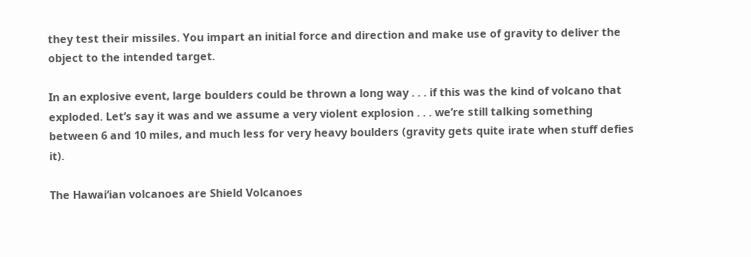they test their missiles. You impart an initial force and direction and make use of gravity to deliver the object to the intended target.

In an explosive event, large boulders could be thrown a long way . . . if this was the kind of volcano that exploded. Let’s say it was and we assume a very violent explosion . . . we’re still talking something between 6 and 10 miles, and much less for very heavy boulders (gravity gets quite irate when stuff defies it).

The Hawaiʻian volcanoes are Shield Volcanoes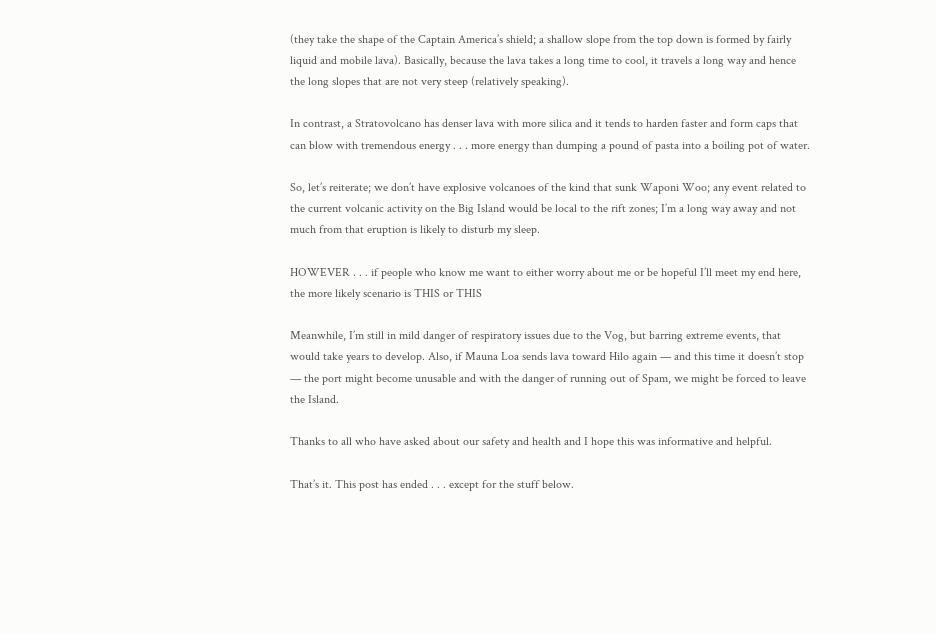(they take the shape of the Captain America’s shield; a shallow slope from the top down is formed by fairly liquid and mobile lava). Basically, because the lava takes a long time to cool, it travels a long way and hence the long slopes that are not very steep (relatively speaking).

In contrast, a Stratovolcano has denser lava with more silica and it tends to harden faster and form caps that can blow with tremendous energy . . . more energy than dumping a pound of pasta into a boiling pot of water.

So, let’s reiterate; we don’t have explosive volcanoes of the kind that sunk Waponi Woo; any event related to the current volcanic activity on the Big Island would be local to the rift zones; I’m a long way away and not much from that eruption is likely to disturb my sleep.

HOWEVER . . . if people who know me want to either worry about me or be hopeful I’ll meet my end here, the more likely scenario is THIS or THIS

Meanwhile, I’m still in mild danger of respiratory issues due to the Vog, but barring extreme events, that would take years to develop. Also, if Mauna Loa sends lava toward Hilo again — and this time it doesn’t stop — the port might become unusable and with the danger of running out of Spam, we might be forced to leave the Island.

Thanks to all who have asked about our safety and health and I hope this was informative and helpful.

That’s it. This post has ended . . . except for the stuff below.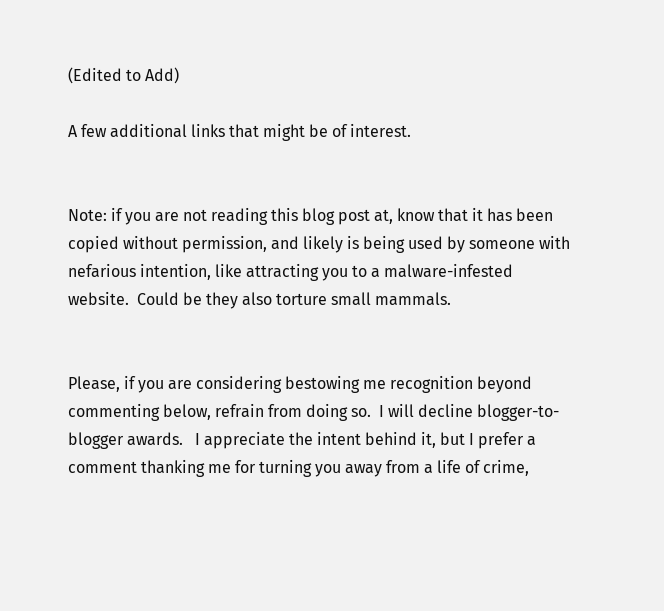(Edited to Add)

A few additional links that might be of interest.


Note: if you are not reading this blog post at, know that it has been copied without permission, and likely is being used by someone with nefarious intention, like attracting you to a malware-infested website.  Could be they also torture small mammals.


Please, if you are considering bestowing me recognition beyond commenting below, refrain from doing so.  I will decline blogger-to-blogger awards.   I appreciate the intent behind it, but I prefer a comment thanking me for turning you away from a life of crime,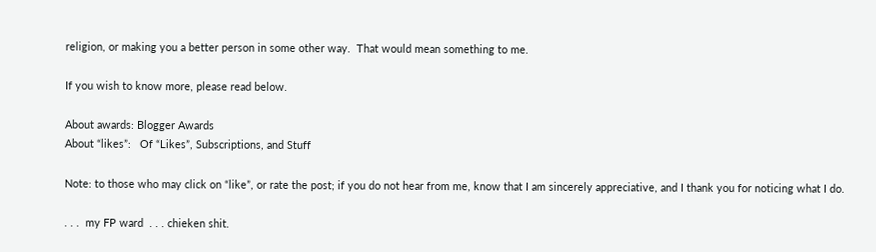religion, or making you a better person in some other way.  That would mean something to me.

If you wish to know more, please read below.

About awards: Blogger Awards
About “likes”:   Of “Likes”, Subscriptions, and Stuff

Note: to those who may click on “like”, or rate the post; if you do not hear from me, know that I am sincerely appreciative, and I thank you for noticing what I do.

. . .  my FP ward  . . . chieken shit.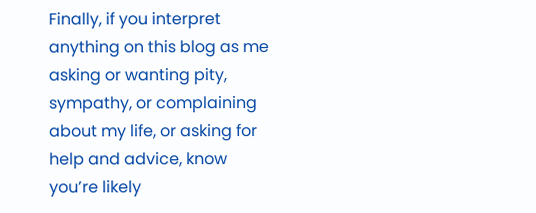Finally, if you interpret anything on this blog as me asking or wanting pity, sympathy, or complaining about my life, or asking for help and advice, know you’re likely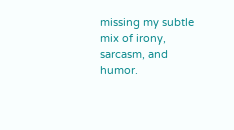missing my subtle mix of irony, sarcasm, and humor.